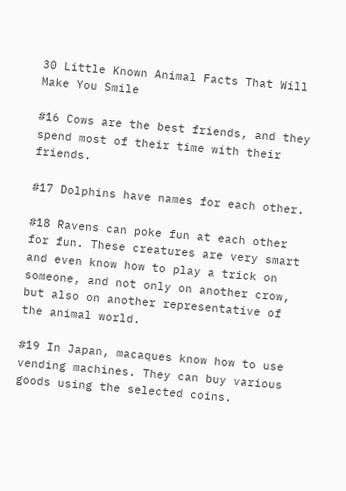30 Little Known Animal Facts That Will Make You Smile

#16 Cows are the best friends, and they spend most of their time with their friends.

#17 Dolphins have names for each other.

#18 Ravens can poke fun at each other for fun. These creatures are very smart and even know how to play a trick on someone, and not only on another crow, but also on another representative of the animal world.

#19 In Japan, macaques know how to use vending machines. They can buy various goods using the selected coins.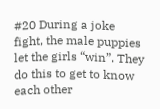#20 During a joke fight, the male puppies let the girls “win”. They do this to get to know each other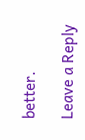better.

Leave a Reply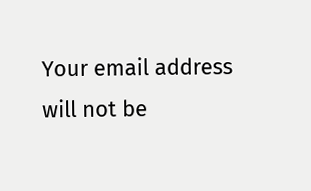Your email address will not be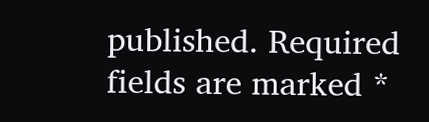published. Required fields are marked *